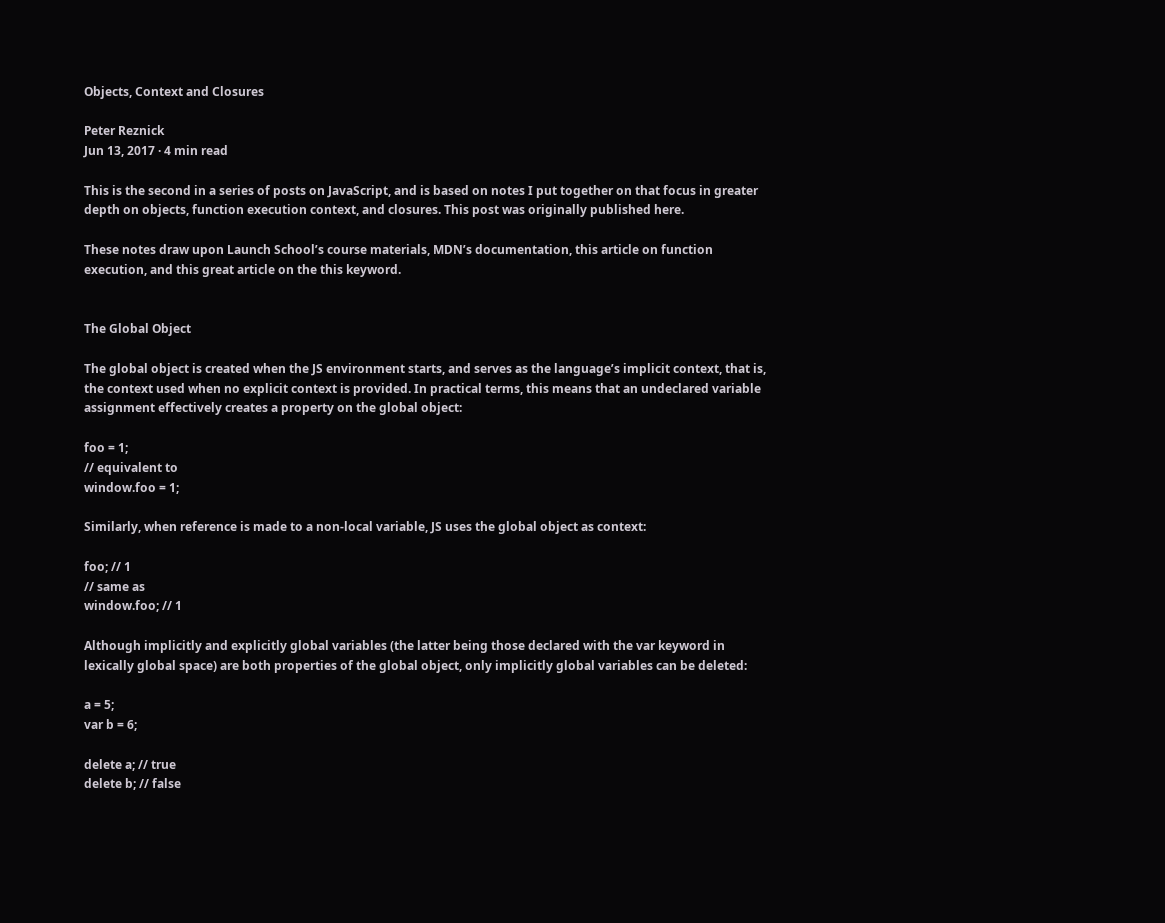Objects, Context and Closures

Peter Reznick
Jun 13, 2017 · 4 min read

This is the second in a series of posts on JavaScript, and is based on notes I put together on that focus in greater depth on objects, function execution context, and closures. This post was originally published here.

These notes draw upon Launch School’s course materials, MDN’s documentation, this article on function execution, and this great article on the this keyword.


The Global Object

The global object is created when the JS environment starts, and serves as the language’s implicit context, that is, the context used when no explicit context is provided. In practical terms, this means that an undeclared variable assignment effectively creates a property on the global object:

foo = 1;
// equivalent to
window.foo = 1;

Similarly, when reference is made to a non-local variable, JS uses the global object as context:

foo; // 1
// same as
window.foo; // 1

Although implicitly and explicitly global variables (the latter being those declared with the var keyword in lexically global space) are both properties of the global object, only implicitly global variables can be deleted:

a = 5;
var b = 6;

delete a; // true
delete b; // false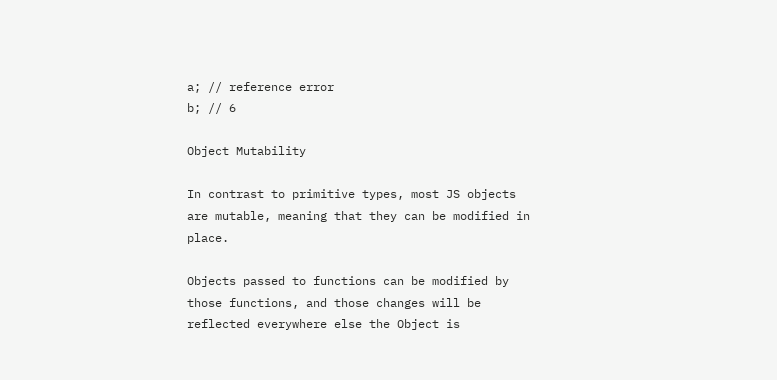a; // reference error
b; // 6

Object Mutability

In contrast to primitive types, most JS objects are mutable, meaning that they can be modified in place.

Objects passed to functions can be modified by those functions, and those changes will be reflected everywhere else the Object is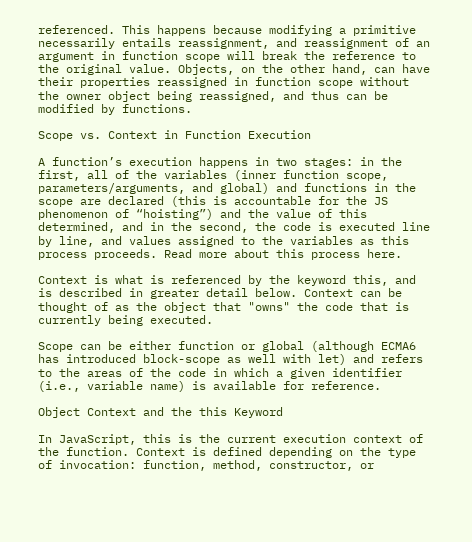referenced. This happens because modifying a primitive necessarily entails reassignment, and reassignment of an argument in function scope will break the reference to the original value. Objects, on the other hand, can have their properties reassigned in function scope without the owner object being reassigned, and thus can be modified by functions.

Scope vs. Context in Function Execution

A function’s execution happens in two stages: in the first, all of the variables (inner function scope, parameters/arguments, and global) and functions in the scope are declared (this is accountable for the JS phenomenon of “hoisting”) and the value of this determined, and in the second, the code is executed line by line, and values assigned to the variables as this process proceeds. Read more about this process here.

Context is what is referenced by the keyword this, and is described in greater detail below. Context can be thought of as the object that "owns" the code that is currently being executed.

Scope can be either function or global (although ECMA6 has introduced block-scope as well with let) and refers to the areas of the code in which a given identifier (i.e., variable name) is available for reference.

Object Context and the this Keyword

In JavaScript, this is the current execution context of the function. Context is defined depending on the type of invocation: function, method, constructor, or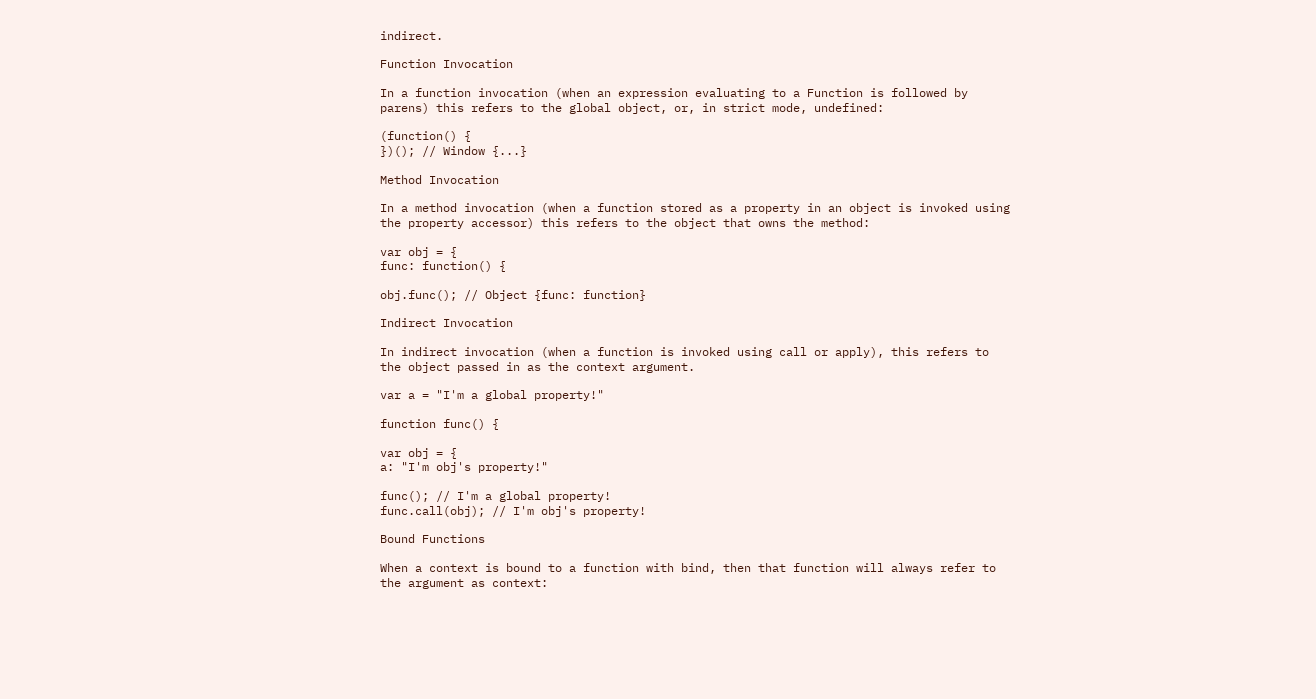indirect.

Function Invocation

In a function invocation (when an expression evaluating to a Function is followed by parens) this refers to the global object, or, in strict mode, undefined:

(function() {
})(); // Window {...}

Method Invocation

In a method invocation (when a function stored as a property in an object is invoked using the property accessor) this refers to the object that owns the method:

var obj = {
func: function() {

obj.func(); // Object {func: function}

Indirect Invocation

In indirect invocation (when a function is invoked using call or apply), this refers to the object passed in as the context argument.

var a = "I'm a global property!"

function func() {

var obj = {
a: "I'm obj's property!"

func(); // I'm a global property!
func.call(obj); // I'm obj's property!

Bound Functions

When a context is bound to a function with bind, then that function will always refer to the argument as context: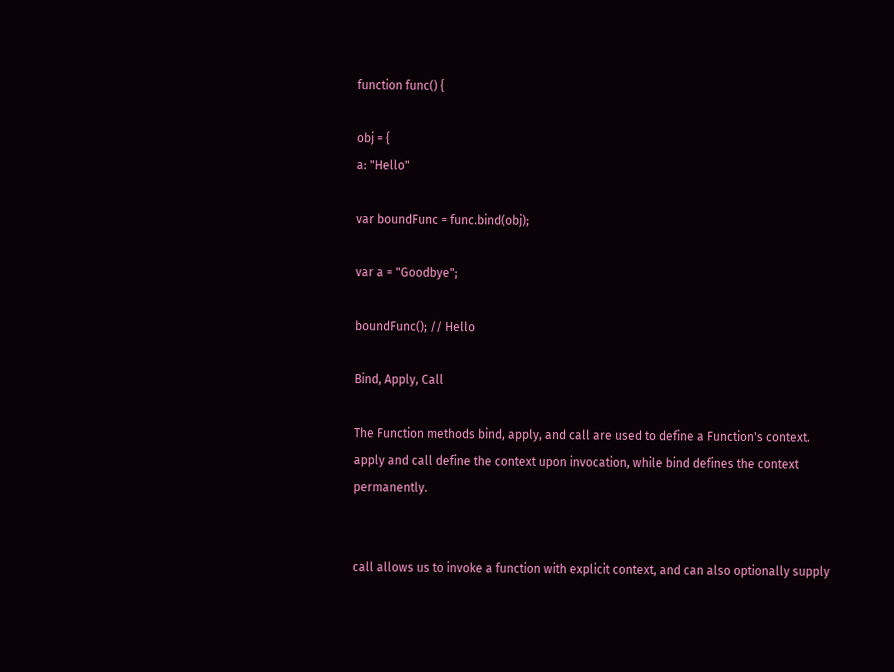function func() {

obj = {
a: "Hello"

var boundFunc = func.bind(obj);

var a = "Goodbye";

boundFunc(); // Hello

Bind, Apply, Call

The Function methods bind, apply, and call are used to define a Function's context. apply and call define the context upon invocation, while bind defines the context permanently.


call allows us to invoke a function with explicit context, and can also optionally supply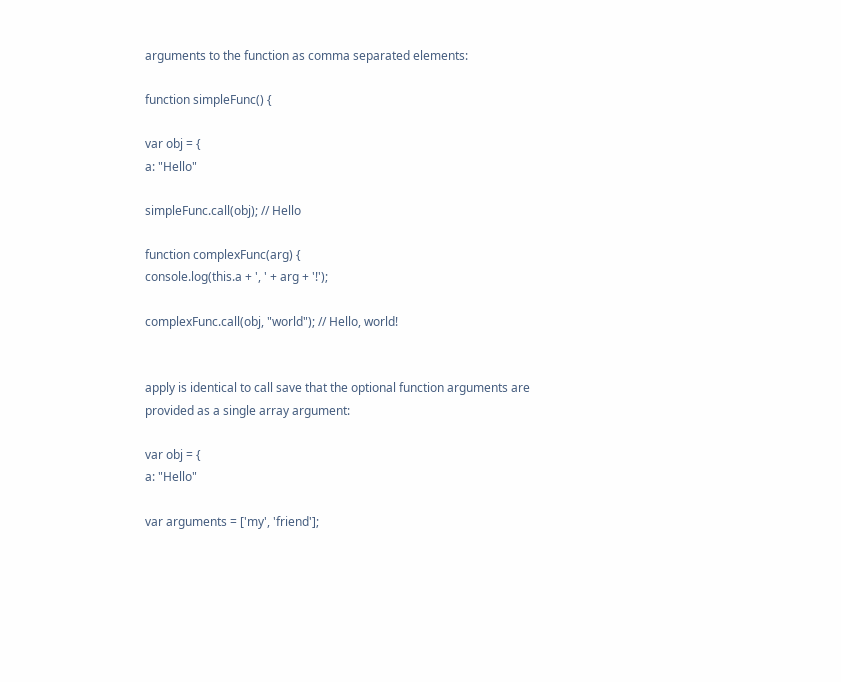arguments to the function as comma separated elements:

function simpleFunc() {

var obj = {
a: "Hello"

simpleFunc.call(obj); // Hello

function complexFunc(arg) {
console.log(this.a + ', ' + arg + '!');

complexFunc.call(obj, "world"); // Hello, world!


apply is identical to call save that the optional function arguments are provided as a single array argument:

var obj = {
a: "Hello"

var arguments = ['my', 'friend'];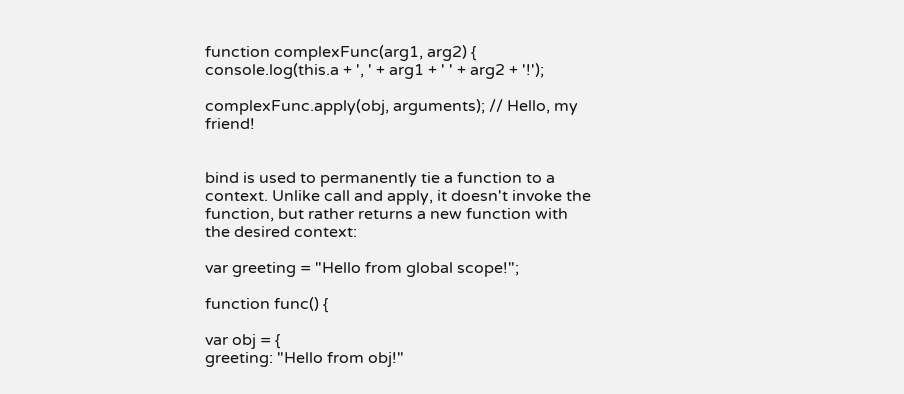function complexFunc(arg1, arg2) {
console.log(this.a + ', ' + arg1 + ' ' + arg2 + '!');

complexFunc.apply(obj, arguments); // Hello, my friend!


bind is used to permanently tie a function to a context. Unlike call and apply, it doesn't invoke the function, but rather returns a new function with the desired context:

var greeting = "Hello from global scope!";

function func() {

var obj = {
greeting: "Hello from obj!"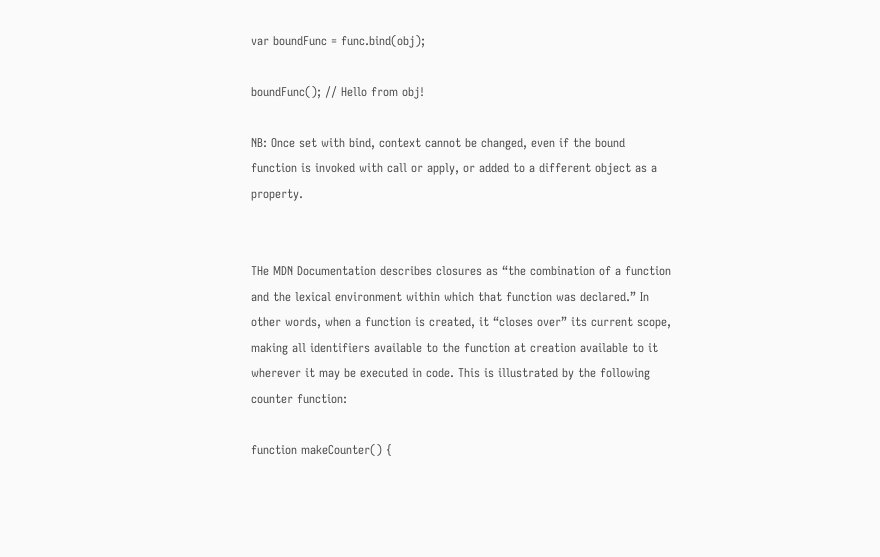var boundFunc = func.bind(obj);

boundFunc(); // Hello from obj!

NB: Once set with bind, context cannot be changed, even if the bound function is invoked with call or apply, or added to a different object as a property.


THe MDN Documentation describes closures as “the combination of a function and the lexical environment within which that function was declared.” In other words, when a function is created, it “closes over” its current scope, making all identifiers available to the function at creation available to it wherever it may be executed in code. This is illustrated by the following counter function:

function makeCounter() {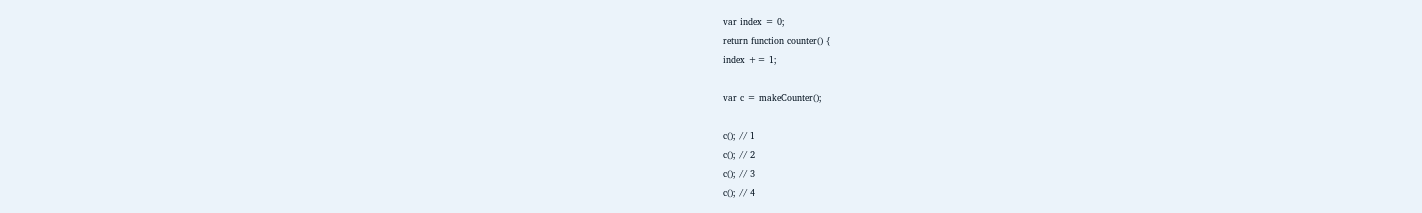var index = 0;
return function counter() {
index += 1;

var c = makeCounter();

c(); // 1
c(); // 2
c(); // 3
c(); // 4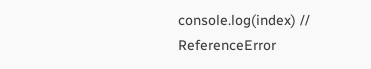console.log(index) // ReferenceError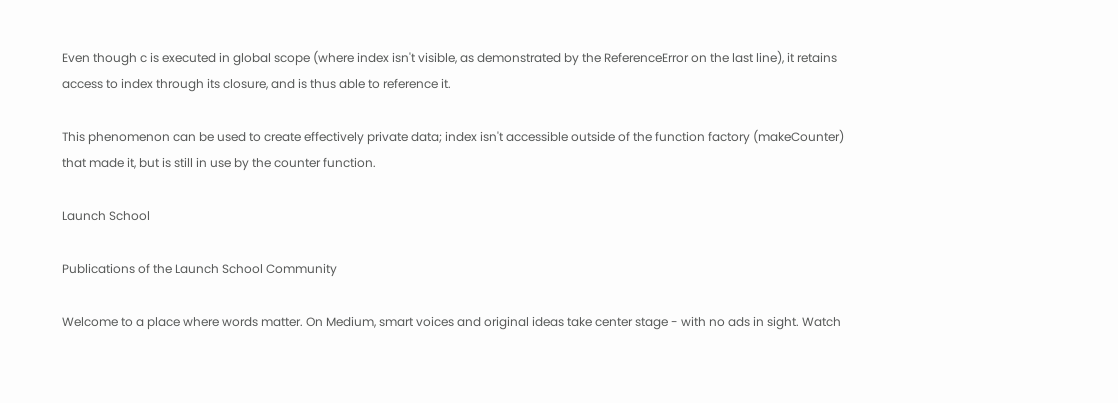Even though c is executed in global scope (where index isn't visible, as demonstrated by the ReferenceError on the last line), it retains access to index through its closure, and is thus able to reference it.

This phenomenon can be used to create effectively private data; index isn't accessible outside of the function factory (makeCounter) that made it, but is still in use by the counter function.

Launch School

Publications of the Launch School Community

Welcome to a place where words matter. On Medium, smart voices and original ideas take center stage - with no ads in sight. Watch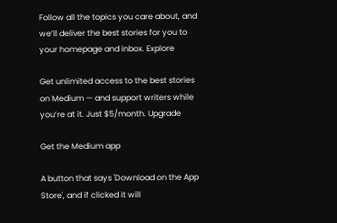Follow all the topics you care about, and we’ll deliver the best stories for you to your homepage and inbox. Explore

Get unlimited access to the best stories on Medium — and support writers while you’re at it. Just $5/month. Upgrade

Get the Medium app

A button that says 'Download on the App Store', and if clicked it will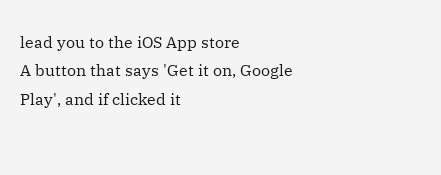lead you to the iOS App store
A button that says 'Get it on, Google Play', and if clicked it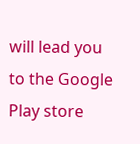will lead you to the Google Play store